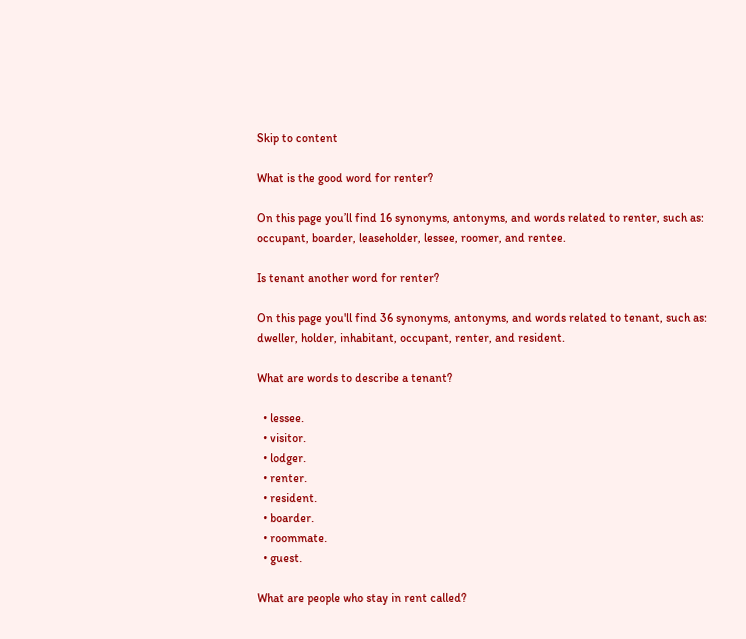Skip to content

What is the good word for renter?

On this page you’ll find 16 synonyms, antonyms, and words related to renter, such as: occupant, boarder, leaseholder, lessee, roomer, and rentee.

Is tenant another word for renter?

On this page you'll find 36 synonyms, antonyms, and words related to tenant, such as: dweller, holder, inhabitant, occupant, renter, and resident.

What are words to describe a tenant?

  • lessee.
  • visitor.
  • lodger.
  • renter.
  • resident.
  • boarder.
  • roommate.
  • guest.

What are people who stay in rent called?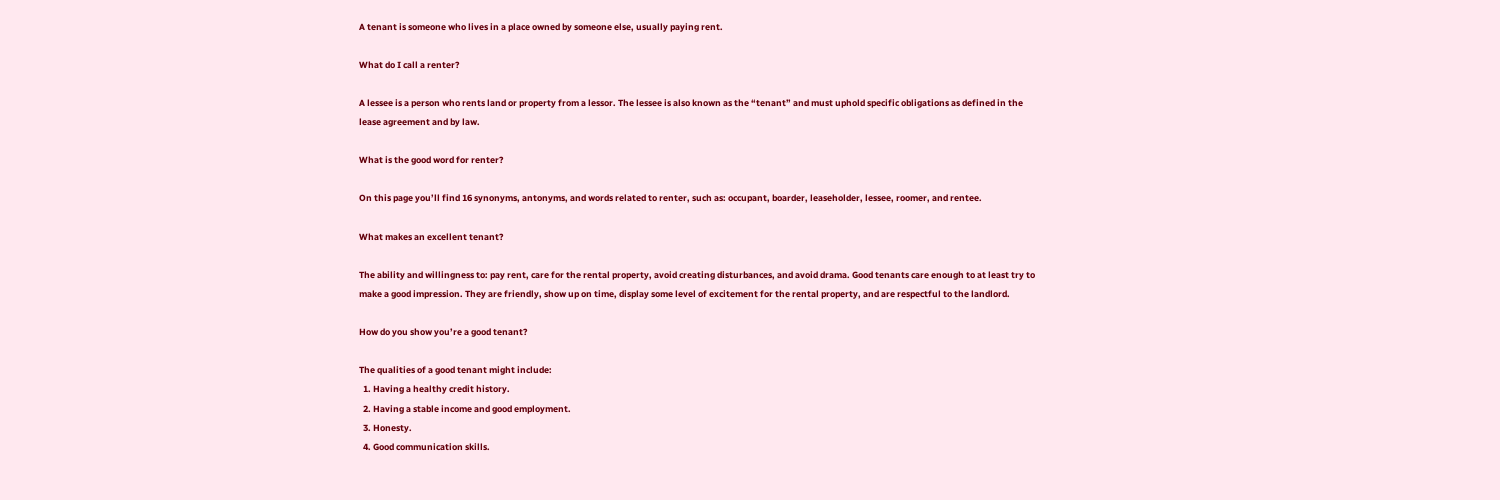A tenant is someone who lives in a place owned by someone else, usually paying rent.

What do I call a renter?

A lessee is a person who rents land or property from a lessor. The lessee is also known as the “tenant” and must uphold specific obligations as defined in the lease agreement and by law.

What is the good word for renter?

On this page you’ll find 16 synonyms, antonyms, and words related to renter, such as: occupant, boarder, leaseholder, lessee, roomer, and rentee.

What makes an excellent tenant?

The ability and willingness to: pay rent, care for the rental property, avoid creating disturbances, and avoid drama. Good tenants care enough to at least try to make a good impression. They are friendly, show up on time, display some level of excitement for the rental property, and are respectful to the landlord.

How do you show you’re a good tenant?

The qualities of a good tenant might include:
  1. Having a healthy credit history.
  2. Having a stable income and good employment.
  3. Honesty.
  4. Good communication skills.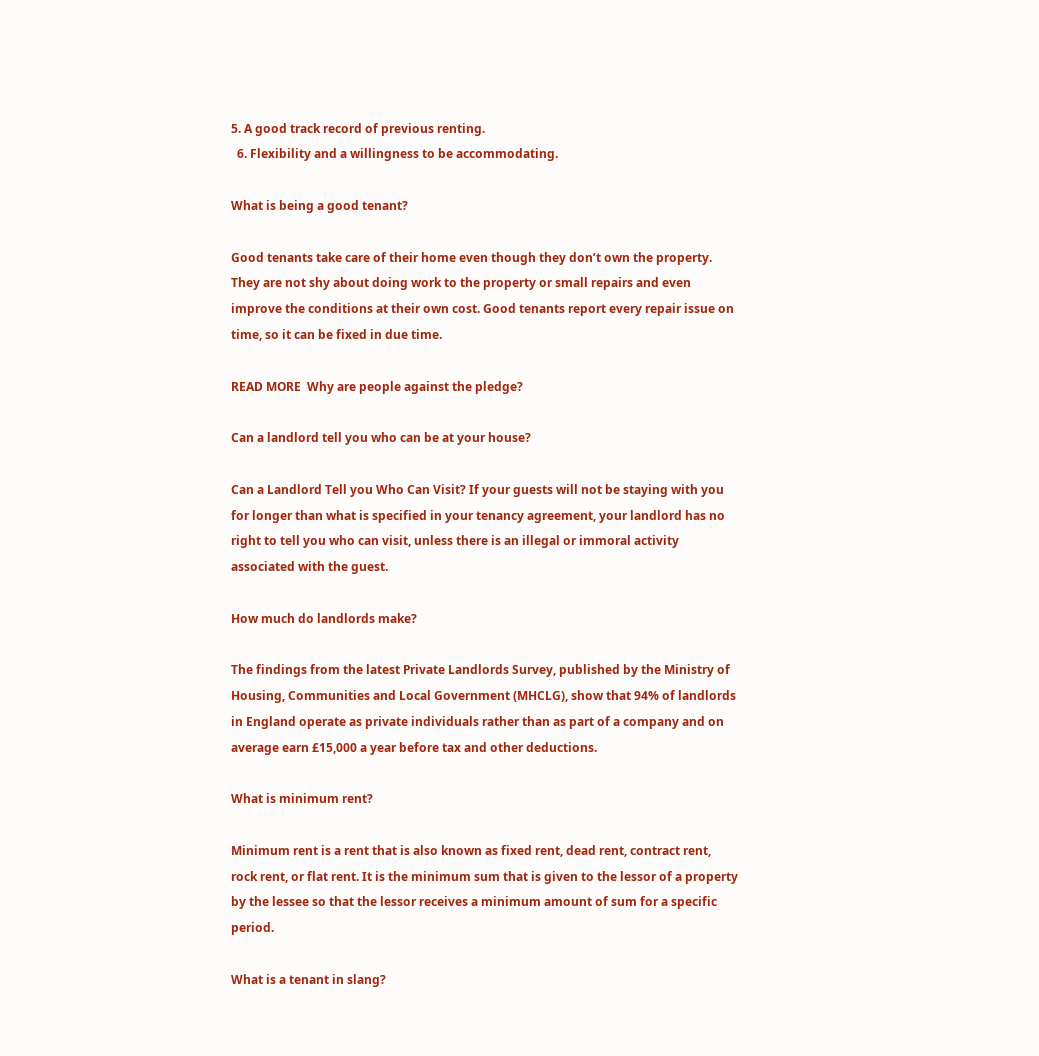5. A good track record of previous renting.
  6. Flexibility and a willingness to be accommodating.

What is being a good tenant?

Good tenants take care of their home even though they don’t own the property. They are not shy about doing work to the property or small repairs and even improve the conditions at their own cost. Good tenants report every repair issue on time, so it can be fixed in due time.

READ MORE  Why are people against the pledge?

Can a landlord tell you who can be at your house?

Can a Landlord Tell you Who Can Visit? If your guests will not be staying with you for longer than what is specified in your tenancy agreement, your landlord has no right to tell you who can visit, unless there is an illegal or immoral activity associated with the guest.

How much do landlords make?

The findings from the latest Private Landlords Survey, published by the Ministry of Housing, Communities and Local Government (MHCLG), show that 94% of landlords in England operate as private individuals rather than as part of a company and on average earn £15,000 a year before tax and other deductions.

What is minimum rent?

Minimum rent is a rent that is also known as fixed rent, dead rent, contract rent, rock rent, or flat rent. It is the minimum sum that is given to the lessor of a property by the lessee so that the lessor receives a minimum amount of sum for a specific period.

What is a tenant in slang?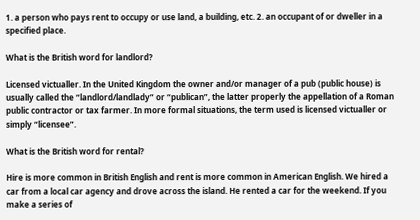1. a person who pays rent to occupy or use land, a building, etc. 2. an occupant of or dweller in a specified place.

What is the British word for landlord?

Licensed victualler. In the United Kingdom the owner and/or manager of a pub (public house) is usually called the “landlord/landlady” or “publican”, the latter properly the appellation of a Roman public contractor or tax farmer. In more formal situations, the term used is licensed victualler or simply “licensee”.

What is the British word for rental?

Hire is more common in British English and rent is more common in American English. We hired a car from a local car agency and drove across the island. He rented a car for the weekend. If you make a series of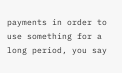payments in order to use something for a long period, you say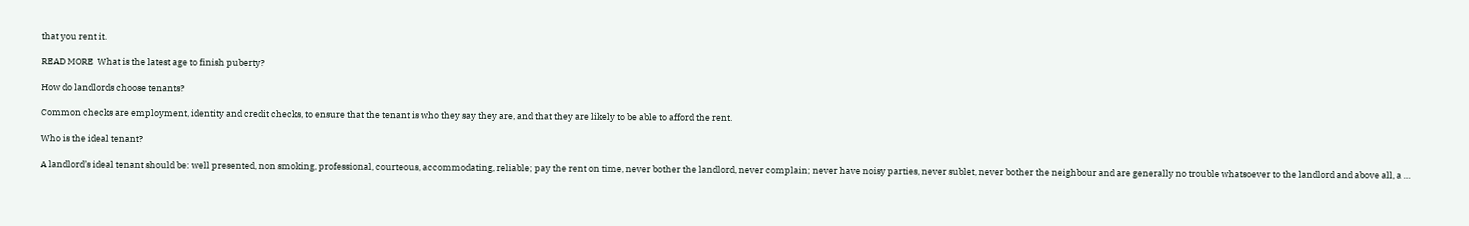that you rent it.

READ MORE  What is the latest age to finish puberty?

How do landlords choose tenants?

Common checks are employment, identity and credit checks, to ensure that the tenant is who they say they are, and that they are likely to be able to afford the rent.

Who is the ideal tenant?

A landlord’s ideal tenant should be: well presented, non smoking, professional, courteous, accommodating, reliable; pay the rent on time, never bother the landlord, never complain; never have noisy parties, never sublet, never bother the neighbour and are generally no trouble whatsoever to the landlord and above all, a …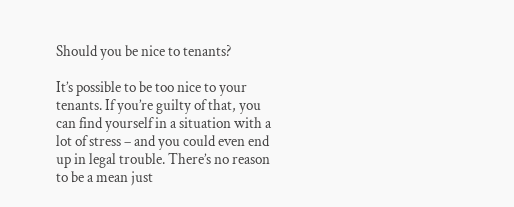Should you be nice to tenants?

It’s possible to be too nice to your tenants. If you’re guilty of that, you can find yourself in a situation with a lot of stress – and you could even end up in legal trouble. There’s no reason to be a mean just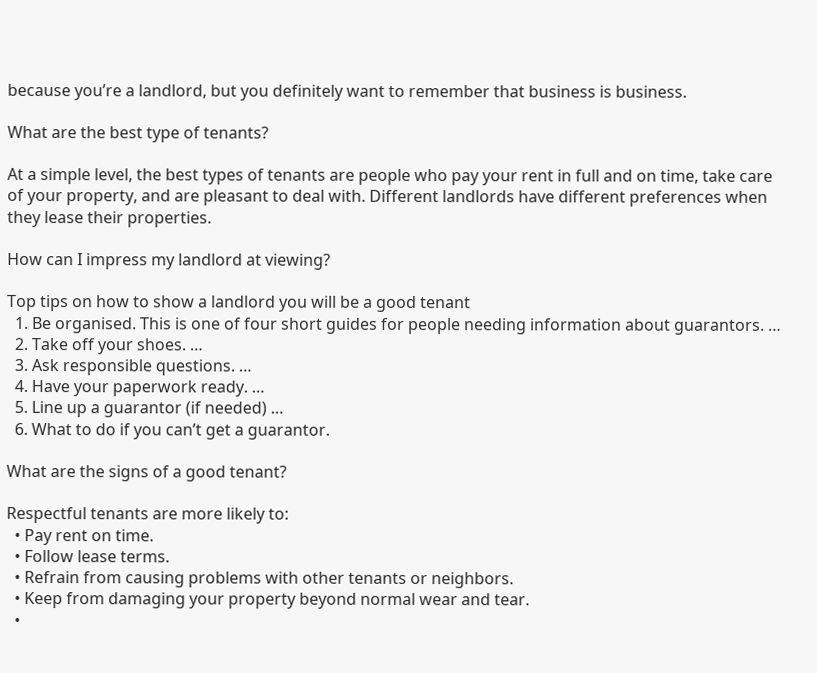because you’re a landlord, but you definitely want to remember that business is business.

What are the best type of tenants?

At a simple level, the best types of tenants are people who pay your rent in full and on time, take care of your property, and are pleasant to deal with. Different landlords have different preferences when they lease their properties.

How can I impress my landlord at viewing?

Top tips on how to show a landlord you will be a good tenant
  1. Be organised. This is one of four short guides for people needing information about guarantors. …
  2. Take off your shoes. …
  3. Ask responsible questions. …
  4. Have your paperwork ready. …
  5. Line up a guarantor (if needed) …
  6. What to do if you can’t get a guarantor.

What are the signs of a good tenant?

Respectful tenants are more likely to:
  • Pay rent on time.
  • Follow lease terms.
  • Refrain from causing problems with other tenants or neighbors.
  • Keep from damaging your property beyond normal wear and tear.
  •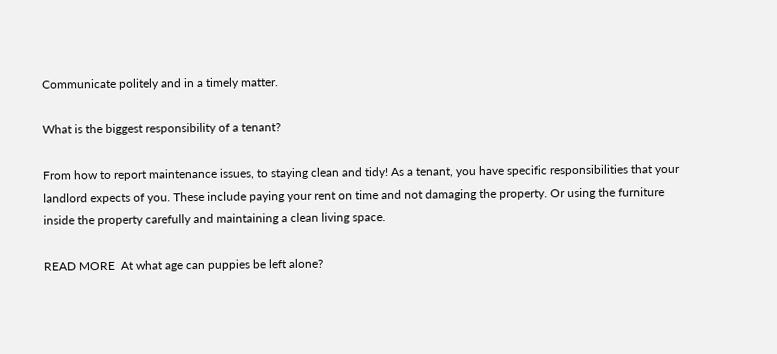Communicate politely and in a timely matter.

What is the biggest responsibility of a tenant?

From how to report maintenance issues, to staying clean and tidy! As a tenant, you have specific responsibilities that your landlord expects of you. These include paying your rent on time and not damaging the property. Or using the furniture inside the property carefully and maintaining a clean living space.

READ MORE  At what age can puppies be left alone?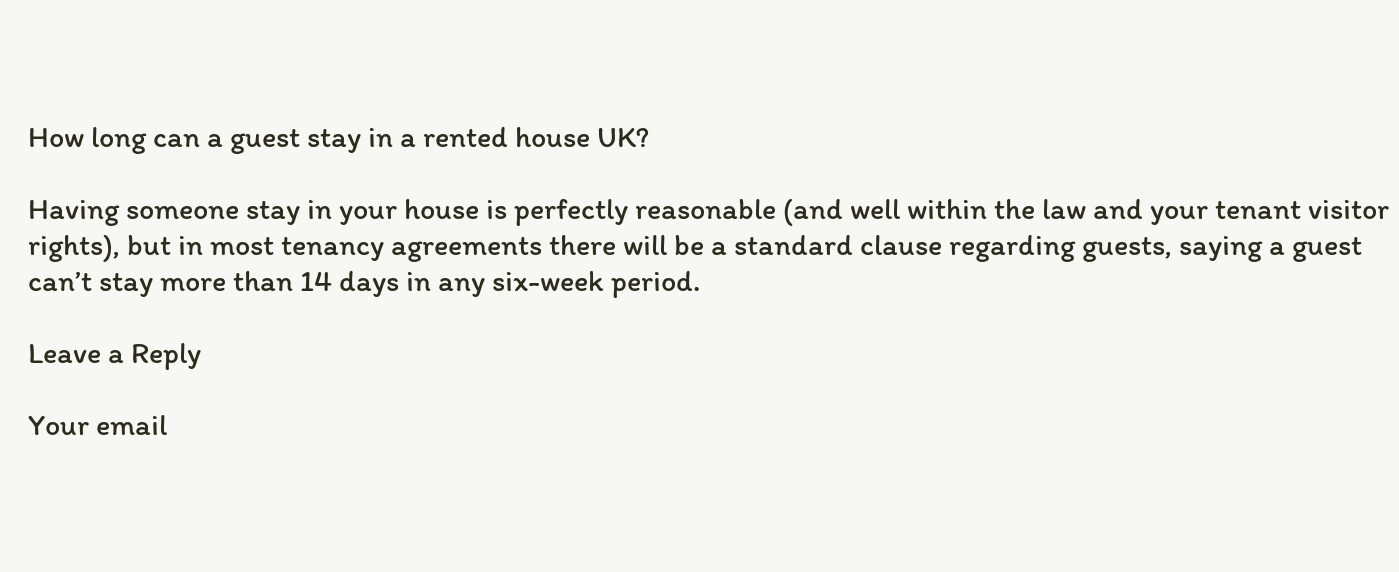How long can a guest stay in a rented house UK?

Having someone stay in your house is perfectly reasonable (and well within the law and your tenant visitor rights), but in most tenancy agreements there will be a standard clause regarding guests, saying a guest can’t stay more than 14 days in any six-week period.

Leave a Reply

Your email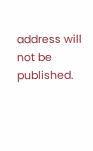address will not be published.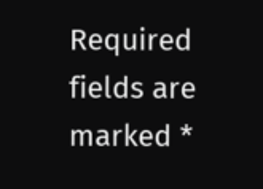Required fields are marked *